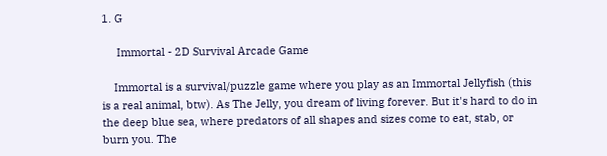1. G

     Immortal - 2D Survival Arcade Game

    Immortal is a survival/puzzle game where you play as an Immortal Jellyfish (this is a real animal, btw). As The Jelly, you dream of living forever. But it's hard to do in the deep blue sea, where predators of all shapes and sizes come to eat, stab, or burn you. The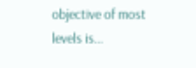objective of most levels is...